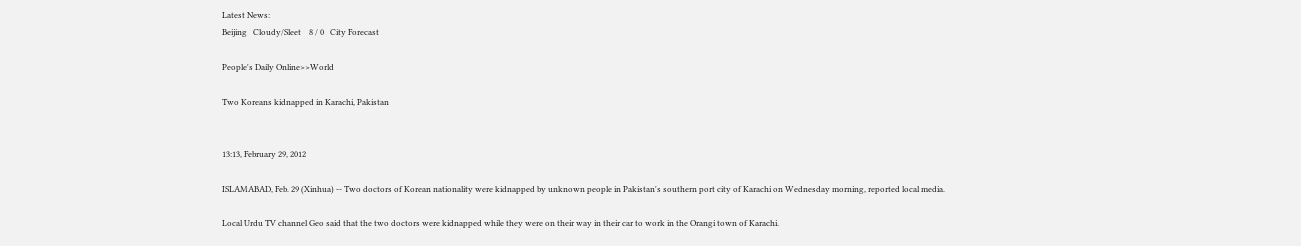Latest News:
Beijing   Cloudy/Sleet    8 / 0   City Forecast

People's Daily Online>>World

Two Koreans kidnapped in Karachi, Pakistan


13:13, February 29, 2012

ISLAMABAD, Feb. 29 (Xinhua) -- Two doctors of Korean nationality were kidnapped by unknown people in Pakistan's southern port city of Karachi on Wednesday morning, reported local media.

Local Urdu TV channel Geo said that the two doctors were kidnapped while they were on their way in their car to work in the Orangi town of Karachi.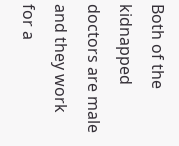Both of the kidnapped doctors are male and they work for a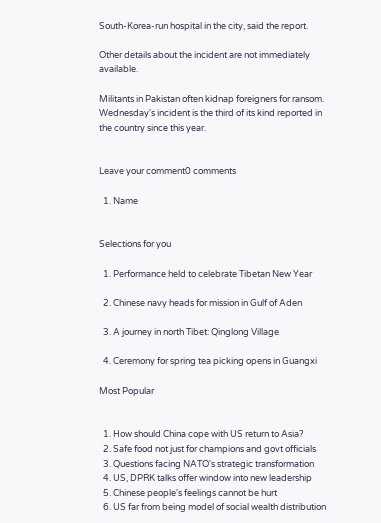South-Korea-run hospital in the city, said the report.

Other details about the incident are not immediately available.

Militants in Pakistan often kidnap foreigners for ransom. Wednesday's incident is the third of its kind reported in the country since this year.


Leave your comment0 comments

  1. Name


Selections for you

  1. Performance held to celebrate Tibetan New Year

  2. Chinese navy heads for mission in Gulf of Aden

  3. A journey in north Tibet: Qinglong Village

  4. Ceremony for spring tea picking opens in Guangxi

Most Popular


  1. How should China cope with US return to Asia?
  2. Safe food not just for champions and govt officials
  3. Questions facing NATO's strategic transformation
  4. US, DPRK talks offer window into new leadership
  5. Chinese people's feelings cannot be hurt
  6. US far from being model of social wealth distribution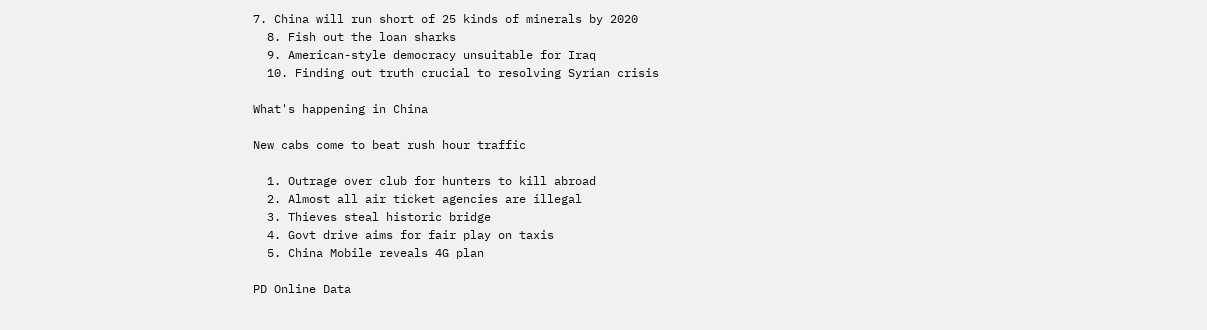7. China will run short of 25 kinds of minerals by 2020
  8. Fish out the loan sharks
  9. American-style democracy unsuitable for Iraq
  10. Finding out truth crucial to resolving Syrian crisis

What's happening in China

New cabs come to beat rush hour traffic

  1. Outrage over club for hunters to kill abroad
  2. Almost all air ticket agencies are illegal
  3. Thieves steal historic bridge
  4. Govt drive aims for fair play on taxis
  5. China Mobile reveals 4G plan

PD Online Data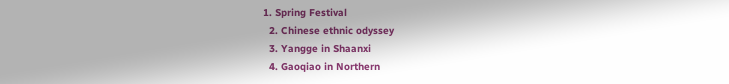1. Spring Festival
  2. Chinese ethnic odyssey
  3. Yangge in Shaanxi
  4. Gaoqiao in Northern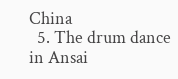China
  5. The drum dance in Ansai